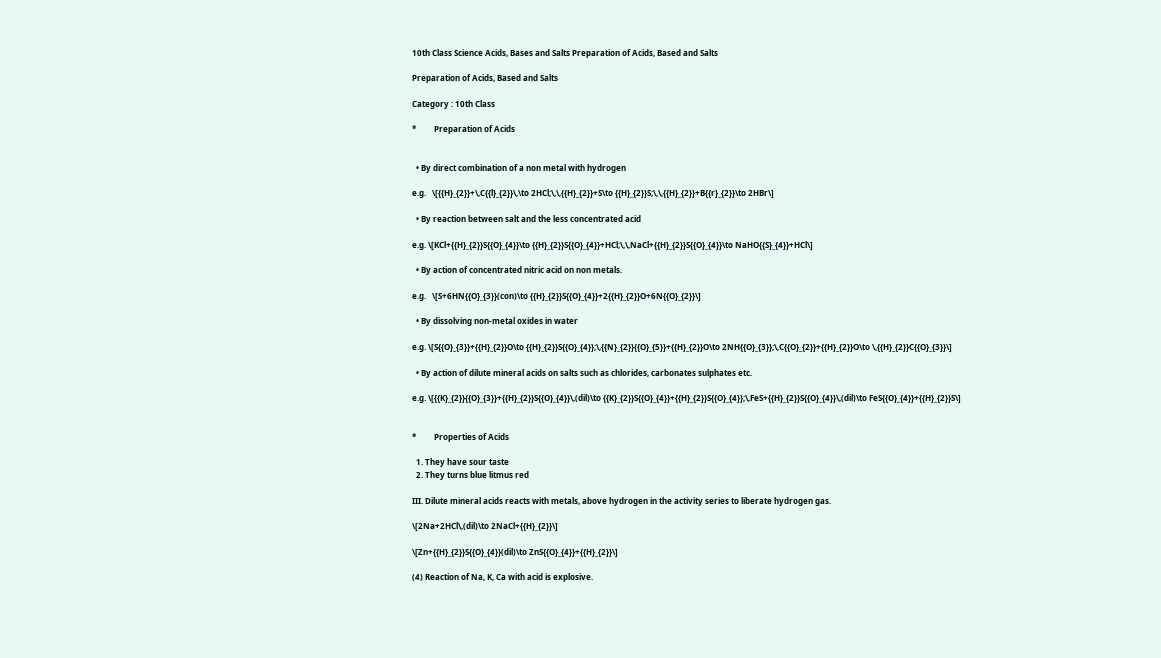10th Class Science Acids, Bases and Salts Preparation of Acids, Based and Salts

Preparation of Acids, Based and Salts

Category : 10th Class

*         Preparation of Acids


  • By direct combination of a non metal with hydrogen

e.g.   \[{{H}_{2}}+\,C{{l}_{2}}\,\to 2HCl;\,\,{{H}_{2}}+S\to {{H}_{2}}S;\,\,{{H}_{2}}+B{{r}_{2}}\to 2HBr\]

  • By reaction between salt and the less concentrated acid

e.g. \[KCl+{{H}_{2}}S{{O}_{4}}\to {{H}_{2}}S{{O}_{4}}+HCl;\,\,NaCl+{{H}_{2}}S{{O}_{4}}\to NaHO{{S}_{4}}+HCl\]

  • By action of concentrated nitric acid on non metals.

e.g.   \[S+6HN{{O}_{3}}(con)\to {{H}_{2}}S{{O}_{4}}+2{{H}_{2}}O+6N{{O}_{2}}\]

  • By dissolving non-metal oxides in water

e.g. \[S{{O}_{3}}+{{H}_{2}}O\to {{H}_{2}}S{{O}_{4}};\,{{N}_{2}}{{O}_{5}}+{{H}_{2}}O\to 2NH{{O}_{3}};\,C{{O}_{2}}+{{H}_{2}}O\to \,{{H}_{2}}C{{O}_{3}}\]

  • By action of dilute mineral acids on salts such as chlorides, carbonates sulphates etc.

e.g. \[{{K}_{2}}{{O}_{3}}+{{H}_{2}}S{{O}_{4}}\,(dil)\to {{K}_{2}}S{{O}_{4}}+{{H}_{2}}S{{O}_{4}};\,FeS+{{H}_{2}}S{{O}_{4}}\,(dil)\to FeS{{O}_{4}}+{{H}_{2}}S\]


*         Properties of Acids

  1. They have sour taste
  2. They turns blue litmus red

III. Dilute mineral acids reacts with metals, above hydrogen in the activity series to liberate hydrogen gas.

\[2Na+2HCl\,(dil)\to 2NaCl+{{H}_{2}}\]

\[Zn+{{H}_{2}}S{{O}_{4}}(dil)\to ZnS{{O}_{4}}+{{H}_{2}}\]

(4) Reaction of Na, K, Ca with acid is explosive.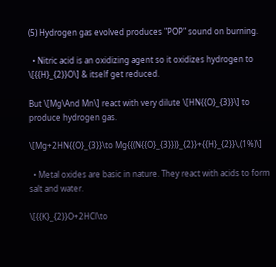(5) Hydrogen gas evolved produces "POP" sound on burning.

  • Nitric acid is an oxidizing agent so it oxidizes hydrogen to \[{{H}_{2}}O\] & itself get reduced.

But \[Mg\And Mn\] react with very dilute \[HN{{O}_{3}}\] to produce hydrogen gas.

\[Mg+2HN{{O}_{3}}\to Mg{{(N{{O}_{3}})}_{2}}+{{H}_{2}}\,(1%)\]

  • Metal oxides are basic in nature. They react with acids to form salt and water.

\[{{K}_{2}}O+2HCl\to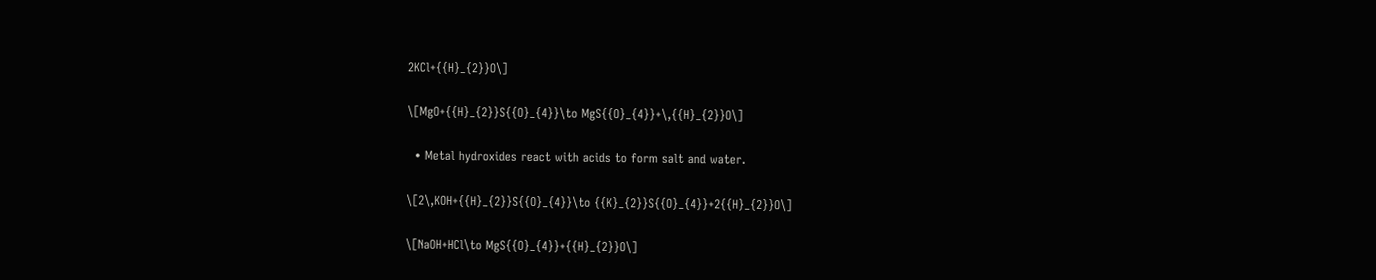2KCl+{{H}_{2}}O\]

\[MgO+{{H}_{2}}S{{O}_{4}}\to MgS{{O}_{4}}+\,{{H}_{2}}O\]

  • Metal hydroxides react with acids to form salt and water.

\[2\,KOH+{{H}_{2}}S{{O}_{4}}\to {{K}_{2}}S{{O}_{4}}+2{{H}_{2}}O\]

\[NaOH+HCl\to MgS{{O}_{4}}+{{H}_{2}}O\]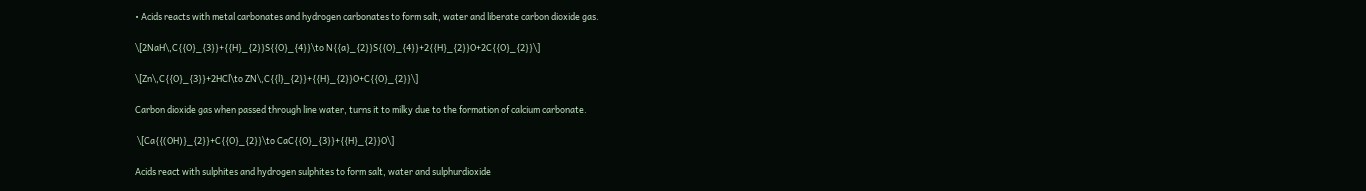• Acids reacts with metal carbonates and hydrogen carbonates to form salt, water and liberate carbon dioxide gas.

\[2NaH\,C{{O}_{3}}+{{H}_{2}}S{{O}_{4}}\to N{{a}_{2}}S{{O}_{4}}+2{{H}_{2}}O+2C{{O}_{2}}\]

\[Zn\,C{{O}_{3}}+2HCl\to ZN\,C{{l}_{2}}+{{H}_{2}}O+C{{O}_{2}}\]

Carbon dioxide gas when passed through line water, turns it to milky due to the formation of calcium carbonate.

 \[Ca{{(OH)}_{2}}+C{{O}_{2}}\to CaC{{O}_{3}}+{{H}_{2}}O\]

Acids react with sulphites and hydrogen sulphites to form salt, water and sulphurdioxide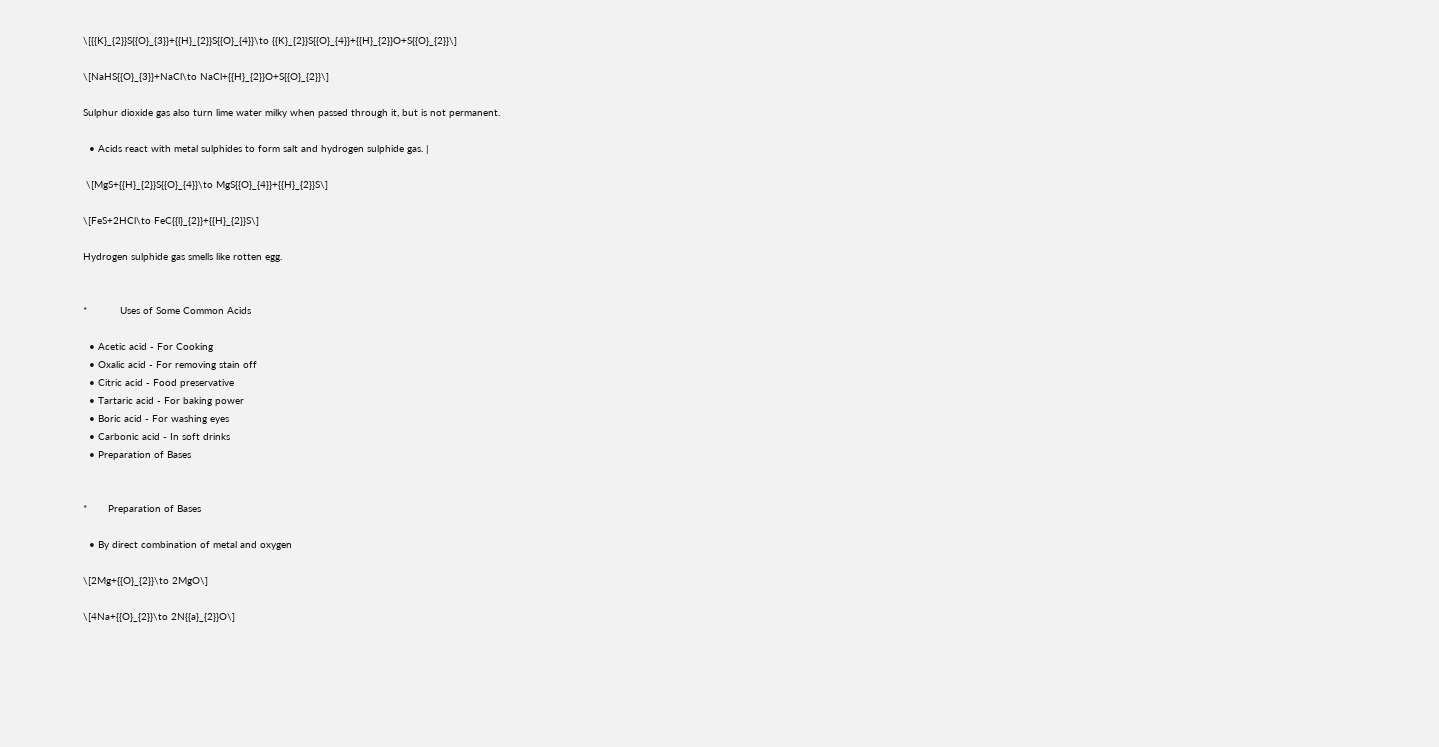\[{{K}_{2}}S{{O}_{3}}+{{H}_{2}}S{{O}_{4}}\to {{K}_{2}}S{{O}_{4}}+{{H}_{2}}O+S{{O}_{2}}\]

\[NaHS{{O}_{3}}+NaCl\to NaCl+{{H}_{2}}O+S{{O}_{2}}\]

Sulphur dioxide gas also turn lime water milky when passed through it, but is not permanent.

  • Acids react with metal sulphides to form salt and hydrogen sulphide gas. |

 \[MgS+{{H}_{2}}S{{O}_{4}}\to MgS{{O}_{4}}+{{H}_{2}}S\]

\[FeS+2HCl\to FeC{{l}_{2}}+{{H}_{2}}S\]

Hydrogen sulphide gas smells like rotten egg.


*           Uses of Some Common Acids

  • Acetic acid - For Cooking
  • Oxalic acid - For removing stain off
  • Citric acid - Food preservative
  • Tartaric acid - For baking power
  • Boric acid - For washing eyes
  • Carbonic acid - In soft drinks
  • Preparation of Bases


*       Preparation of Bases

  • By direct combination of metal and oxygen

\[2Mg+{{O}_{2}}\to 2MgO\]

\[4Na+{{O}_{2}}\to 2N{{a}_{2}}O\]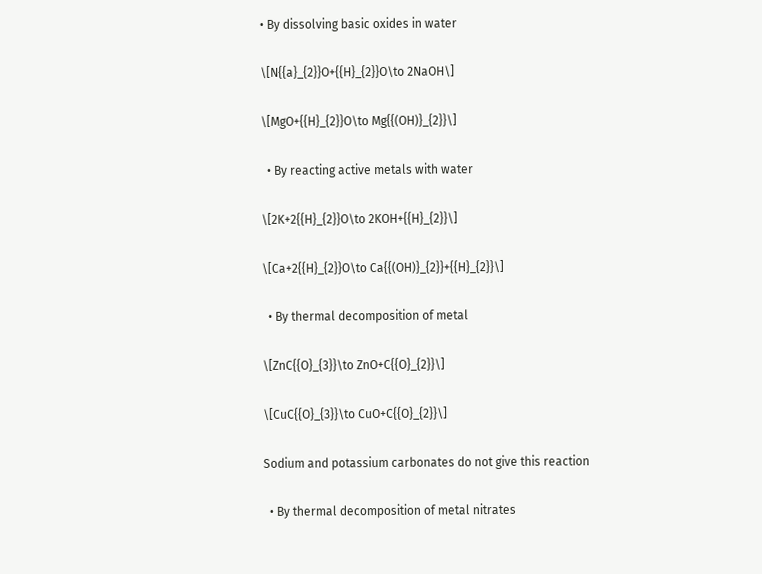• By dissolving basic oxides in water

\[N{{a}_{2}}O+{{H}_{2}}O\to 2NaOH\]

\[MgO+{{H}_{2}}O\to Mg{{(OH)}_{2}}\]

  • By reacting active metals with water

\[2K+2{{H}_{2}}O\to 2KOH+{{H}_{2}}\]

\[Ca+2{{H}_{2}}O\to Ca{{(OH)}_{2}}+{{H}_{2}}\]

  • By thermal decomposition of metal

\[ZnC{{O}_{3}}\to ZnO+C{{O}_{2}}\]

\[CuC{{O}_{3}}\to CuO+C{{O}_{2}}\]

Sodium and potassium carbonates do not give this reaction

  • By thermal decomposition of metal nitrates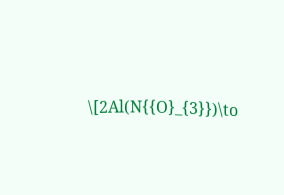\[2Al(N{{O}_{3}})\to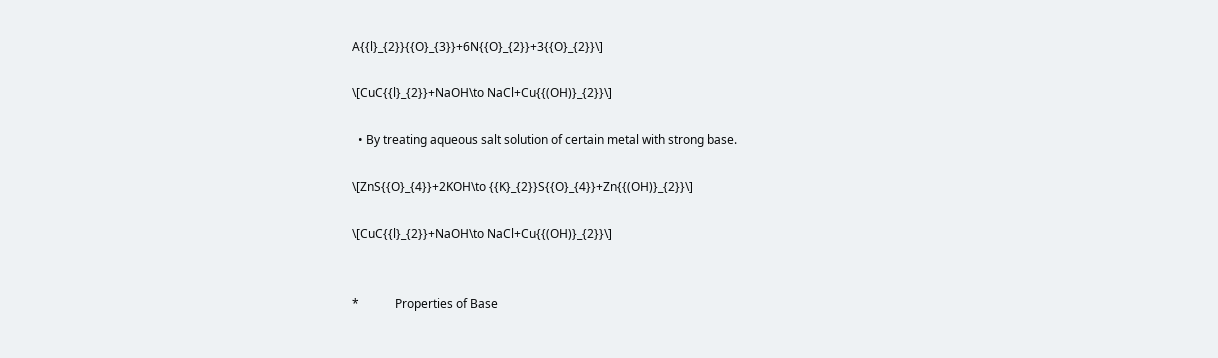A{{l}_{2}}{{O}_{3}}+6N{{O}_{2}}+3{{O}_{2}}\]

\[CuC{{l}_{2}}+NaOH\to NaCl+Cu{{(OH)}_{2}}\]

  • By treating aqueous salt solution of certain metal with strong base.

\[ZnS{{O}_{4}}+2KOH\to {{K}_{2}}S{{O}_{4}}+Zn{{(OH)}_{2}}\]

\[CuC{{l}_{2}}+NaOH\to NaCl+Cu{{(OH)}_{2}}\]


*            Properties of Base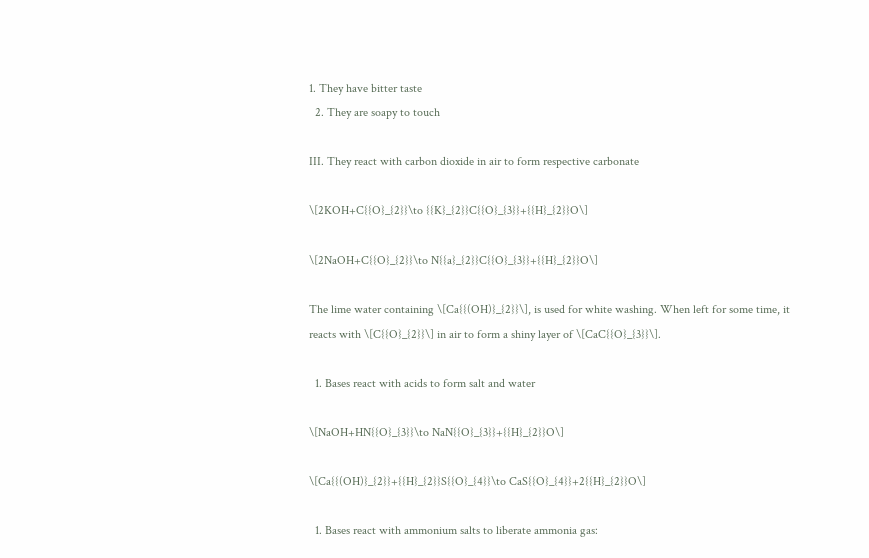1. They have bitter taste
  2. They are soapy to touch

III. They react with carbon dioxide in air to form respective carbonate

\[2KOH+C{{O}_{2}}\to {{K}_{2}}C{{O}_{3}}+{{H}_{2}}O\]

\[2NaOH+C{{O}_{2}}\to N{{a}_{2}}C{{O}_{3}}+{{H}_{2}}O\]

The lime water containing \[Ca{{(OH)}_{2}}\], is used for white washing. When left for some time, it reacts with \[C{{O}_{2}}\] in air to form a shiny layer of \[CaC{{O}_{3}}\].

  1. Bases react with acids to form salt and water

\[NaOH+HN{{O}_{3}}\to NaN{{O}_{3}}+{{H}_{2}}O\]

\[Ca{{(OH)}_{2}}+{{H}_{2}}S{{O}_{4}}\to CaS{{O}_{4}}+2{{H}_{2}}O\]

  1. Bases react with ammonium salts to liberate ammonia gas: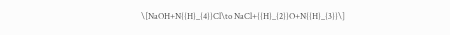\[NaOH+N{{H}_{4}}Cl\to NaCl+{{H}_{2}}O+N{{H}_{3}}\]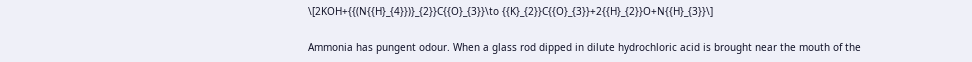\[2KOH+{{(N{{H}_{4}})}_{2}}C{{O}_{3}}\to {{K}_{2}}C{{O}_{3}}+2{{H}_{2}}O+N{{H}_{3}}\]

Ammonia has pungent odour. When a glass rod dipped in dilute hydrochloric acid is brought near the mouth of the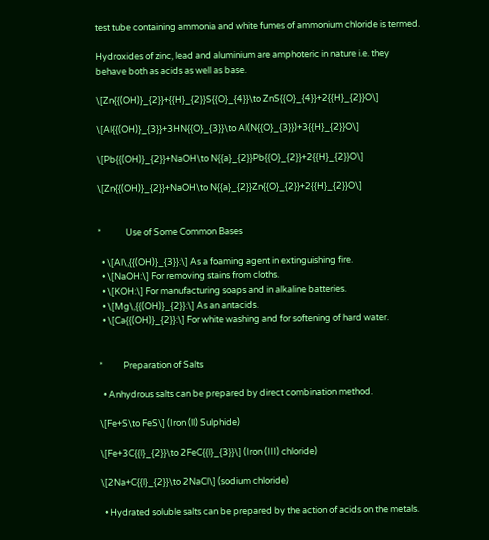test tube containing ammonia and white fumes of ammonium chloride is termed.

Hydroxides of zinc, lead and aluminium are amphoteric in nature i.e. they behave both as acids as well as base.

\[Zn{{(OH)}_{2}}+{{H}_{2}}S{{O}_{4}}\to ZnS{{O}_{4}}+2{{H}_{2}}O\]

\[Al{{(OH)}_{3}}+3HN{{O}_{3}}\to Al(N{{O}_{3}})+3{{H}_{2}}O\]

\[Pb{{(OH)}_{2}}+NaOH\to N{{a}_{2}}Pb{{O}_{2}}+2{{H}_{2}}O\]

\[Zn{{(OH)}_{2}}+NaOH\to N{{a}_{2}}Zn{{O}_{2}}+2{{H}_{2}}O\]


*            Use of Some Common Bases

  • \[Al\,{{(OH)}_{3}}:\] As a foaming agent in extinguishing fire.
  • \[NaOH:\] For removing stains from cloths.
  • \[KOH:\] For manufacturing soaps and in alkaline batteries.
  • \[Mg\,{{(OH)}_{2}}:\] As an antacids.
  • \[Ca{{(OH)}_{2}}:\] For white washing and for softening of hard water.


*          Preparation of Salts

  • Anhydrous salts can be prepared by direct combination method.

\[Fe+S\to FeS\] (Iron (ll) Sulphide)

\[Fe+3C{{l}_{2}}\to 2FeC{{l}_{3}}\] (Iron (III) chloride)

\[2Na+C{{l}_{2}}\to 2NaCl\] (sodium chloride)

  • Hydrated soluble salts can be prepared by the action of acids on the metals.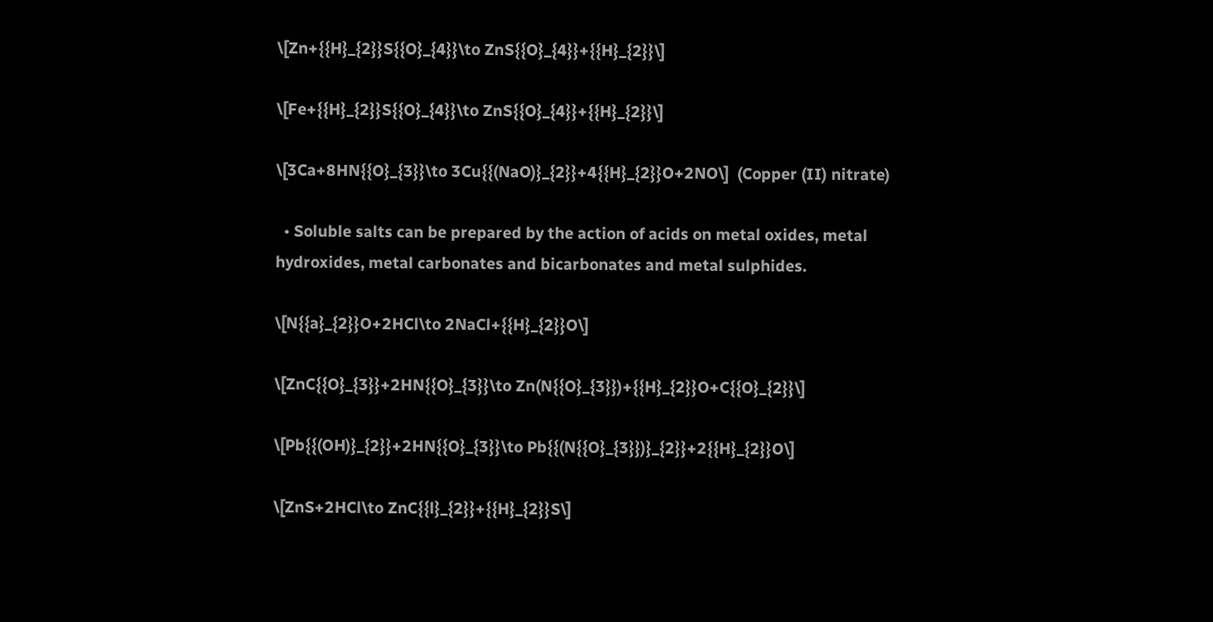\[Zn+{{H}_{2}}S{{O}_{4}}\to ZnS{{O}_{4}}+{{H}_{2}}\]

\[Fe+{{H}_{2}}S{{O}_{4}}\to ZnS{{O}_{4}}+{{H}_{2}}\]

\[3Ca+8HN{{O}_{3}}\to 3Cu{{(NaO)}_{2}}+4{{H}_{2}}O+2NO\]  (Copper (II) nitrate)

  • Soluble salts can be prepared by the action of acids on metal oxides, metal hydroxides, metal carbonates and bicarbonates and metal sulphides.

\[N{{a}_{2}}O+2HCl\to 2NaCl+{{H}_{2}}O\]

\[ZnC{{O}_{3}}+2HN{{O}_{3}}\to Zn(N{{O}_{3}})+{{H}_{2}}O+C{{O}_{2}}\]

\[Pb{{(OH)}_{2}}+2HN{{O}_{3}}\to Pb{{(N{{O}_{3}})}_{2}}+2{{H}_{2}}O\]

\[ZnS+2HCl\to ZnC{{l}_{2}}+{{H}_{2}}S\]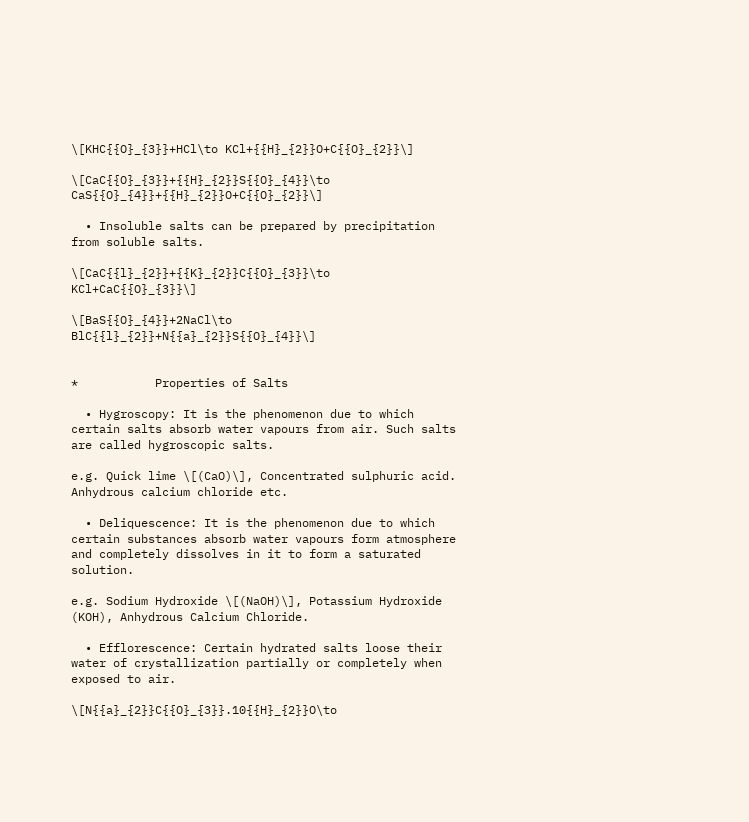\[KHC{{O}_{3}}+HCl\to KCl+{{H}_{2}}O+C{{O}_{2}}\]

\[CaC{{O}_{3}}+{{H}_{2}}S{{O}_{4}}\to CaS{{O}_{4}}+{{H}_{2}}O+C{{O}_{2}}\]

  • Insoluble salts can be prepared by precipitation from soluble salts.

\[CaC{{l}_{2}}+{{K}_{2}}C{{O}_{3}}\to KCl+CaC{{O}_{3}}\]

\[BaS{{O}_{4}}+2NaCl\to BlC{{l}_{2}}+N{{a}_{2}}S{{O}_{4}}\]


*           Properties of Salts

  • Hygroscopy: It is the phenomenon due to which certain salts absorb water vapours from air. Such salts are called hygroscopic salts.

e.g. Quick lime \[(CaO)\], Concentrated sulphuric acid. Anhydrous calcium chloride etc.

  • Deliquescence: It is the phenomenon due to which certain substances absorb water vapours form atmosphere and completely dissolves in it to form a saturated solution.

e.g. Sodium Hydroxide \[(NaOH)\], Potassium Hydroxide (KOH), Anhydrous Calcium Chloride.

  • Efflorescence: Certain hydrated salts loose their water of crystallization partially or completely when exposed to air.

\[N{{a}_{2}}C{{O}_{3}}.10{{H}_{2}}O\to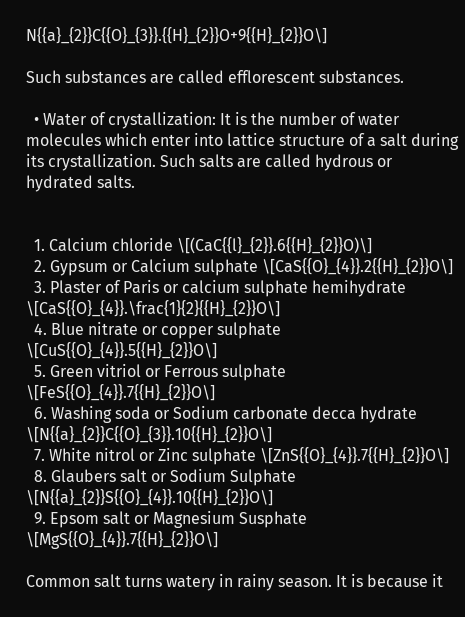N{{a}_{2}}C{{O}_{3}}.{{H}_{2}}O+9{{H}_{2}}O\]

Such substances are called efflorescent substances.

  • Water of crystallization: It is the number of water molecules which enter into lattice structure of a salt during its crystallization. Such salts are called hydrous or hydrated salts.


  1. Calcium chloride \[(CaC{{l}_{2}}.6{{H}_{2}}O)\]
  2. Gypsum or Calcium sulphate \[CaS{{O}_{4}}.2{{H}_{2}}O\]
  3. Plaster of Paris or calcium sulphate hemihydrate \[CaS{{O}_{4}}.\frac{1}{2}{{H}_{2}}O\]
  4. Blue nitrate or copper sulphate \[CuS{{O}_{4}}.5{{H}_{2}}O\]
  5. Green vitriol or Ferrous sulphate \[FeS{{O}_{4}}.7{{H}_{2}}O\]
  6. Washing soda or Sodium carbonate decca hydrate \[N{{a}_{2}}C{{O}_{3}}.10{{H}_{2}}O\]
  7. White nitrol or Zinc sulphate \[ZnS{{O}_{4}}.7{{H}_{2}}O\]
  8. Glaubers salt or Sodium Sulphate \[N{{a}_{2}}S{{O}_{4}}.10{{H}_{2}}O\]
  9. Epsom salt or Magnesium Susphate \[MgS{{O}_{4}}.7{{H}_{2}}O\]

Common salt turns watery in rainy season. It is because it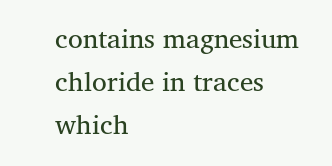contains magnesium chloride in traces which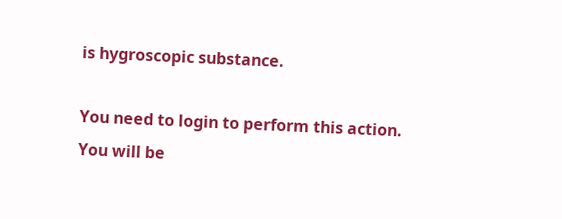is hygroscopic substance.

You need to login to perform this action.
You will be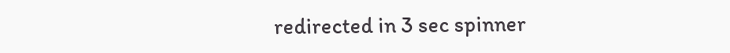redirected in 3 sec spinner